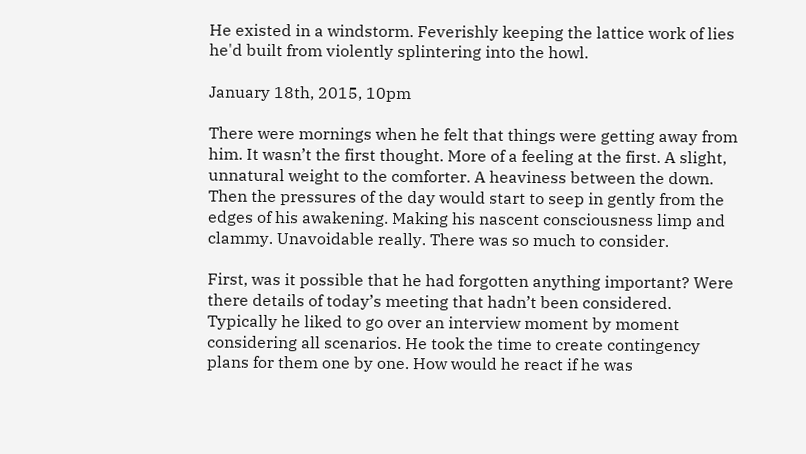He existed in a windstorm. Feverishly keeping the lattice work of lies he'd built from violently splintering into the howl.

January 18th, 2015, 10pm

There were mornings when he felt that things were getting away from him. It wasn’t the first thought. More of a feeling at the first. A slight, unnatural weight to the comforter. A heaviness between the down. Then the pressures of the day would start to seep in gently from the edges of his awakening. Making his nascent consciousness limp and clammy. Unavoidable really. There was so much to consider.

First, was it possible that he had forgotten anything important? Were there details of today’s meeting that hadn’t been considered. Typically he liked to go over an interview moment by moment considering all scenarios. He took the time to create contingency plans for them one by one. How would he react if he was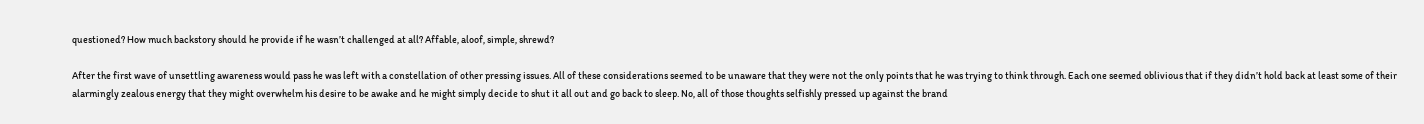questioned? How much backstory should he provide if he wasn’t challenged at all? Affable, aloof, simple, shrewd?

After the first wave of unsettling awareness would pass he was left with a constellation of other pressing issues. All of these considerations seemed to be unaware that they were not the only points that he was trying to think through. Each one seemed oblivious that if they didn’t hold back at least some of their alarmingly zealous energy that they might overwhelm his desire to be awake and he might simply decide to shut it all out and go back to sleep. No, all of those thoughts selfishly pressed up against the brand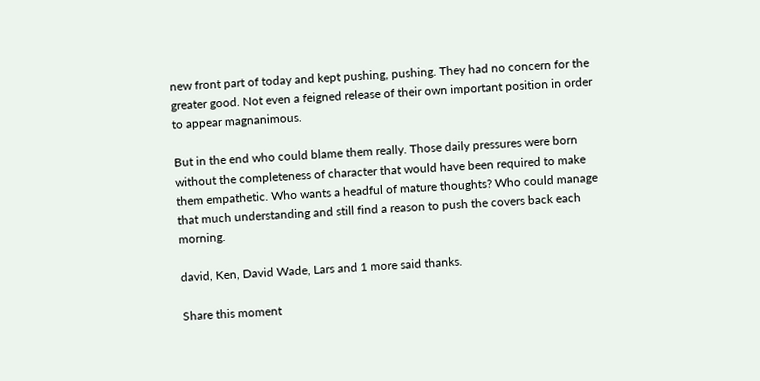new front part of today and kept pushing, pushing. They had no concern for the greater good. Not even a feigned release of their own important position in order to appear magnanimous.

But in the end who could blame them really. Those daily pressures were born without the completeness of character that would have been required to make them empathetic. Who wants a headful of mature thoughts? Who could manage that much understanding and still find a reason to push the covers back each morning.

david, Ken, David Wade, Lars and 1 more said thanks.

Share this moment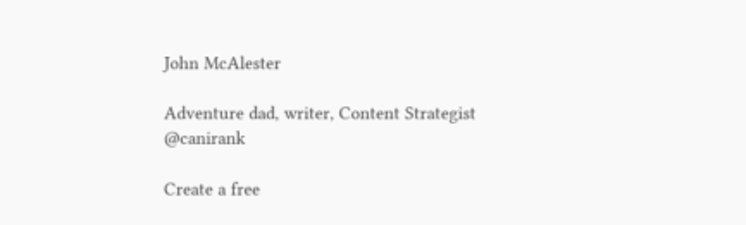John McAlester

Adventure dad, writer, Content Strategist @canirank

Create a free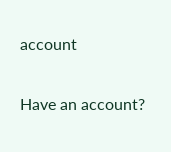account

Have an account?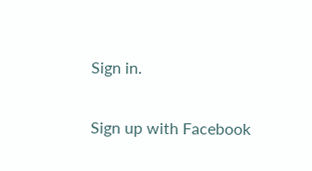Sign in.

Sign up with Facebook